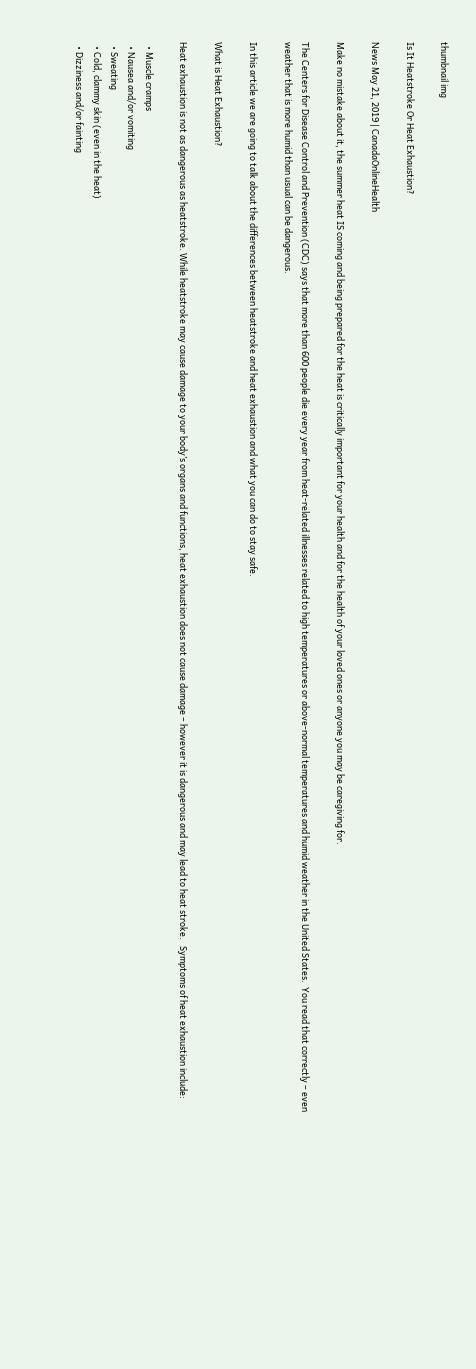thumbnail img

Is It Heatstroke Or Heat Exhaustion?

News May 21, 2019 | CanadaOnlineHealth

Make no mistake about it, the summer heat IS coming and being prepared for the heat is critically important for your health and for the health of your loved ones or anyone you may be caregiving for.

The Centers for Disease Control and Prevention (CDC) says that more than 600 people die every year from heat-related illnesses related to high temperatures or above-normal temperatures and humid weather in the United States.  You read that correctly – even weather that is more humid than usual can be dangerous.

In this article we are going to talk about the differences between heatstroke and heat exhaustion and what you can do to stay safe.

What is Heat Exhaustion?

Heat exhaustion is not as dangerous as heatstroke. While heatstroke may cause damage to your body’s organs and functions, heat exhaustion does not cause damage – however it is dangerous and may lead to heat stroke.   Symptoms of heat exhaustion include:

  • Muscle cramps
  • Nausea and/or vomiting
  • Sweating
  • Cold, clammy skin (even in the heat)
  • Dizziness and/or fainting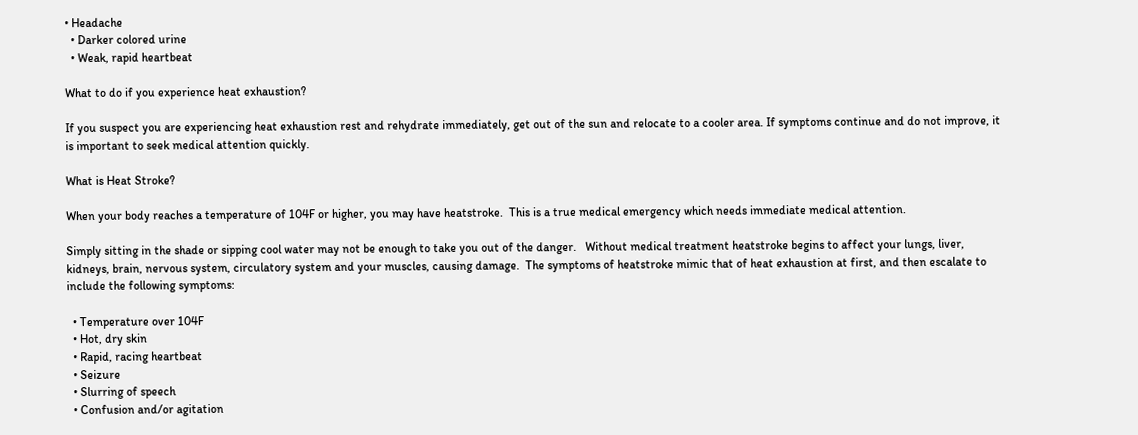• Headache
  • Darker colored urine
  • Weak, rapid heartbeat

What to do if you experience heat exhaustion?

If you suspect you are experiencing heat exhaustion rest and rehydrate immediately, get out of the sun and relocate to a cooler area. If symptoms continue and do not improve, it is important to seek medical attention quickly.

What is Heat Stroke?

When your body reaches a temperature of 104F or higher, you may have heatstroke.  This is a true medical emergency which needs immediate medical attention.

Simply sitting in the shade or sipping cool water may not be enough to take you out of the danger.   Without medical treatment heatstroke begins to affect your lungs, liver, kidneys, brain, nervous system, circulatory system and your muscles, causing damage.  The symptoms of heatstroke mimic that of heat exhaustion at first, and then escalate to include the following symptoms:

  • Temperature over 104F
  • Hot, dry skin
  • Rapid, racing heartbeat
  • Seizure
  • Slurring of speech
  • Confusion and/or agitation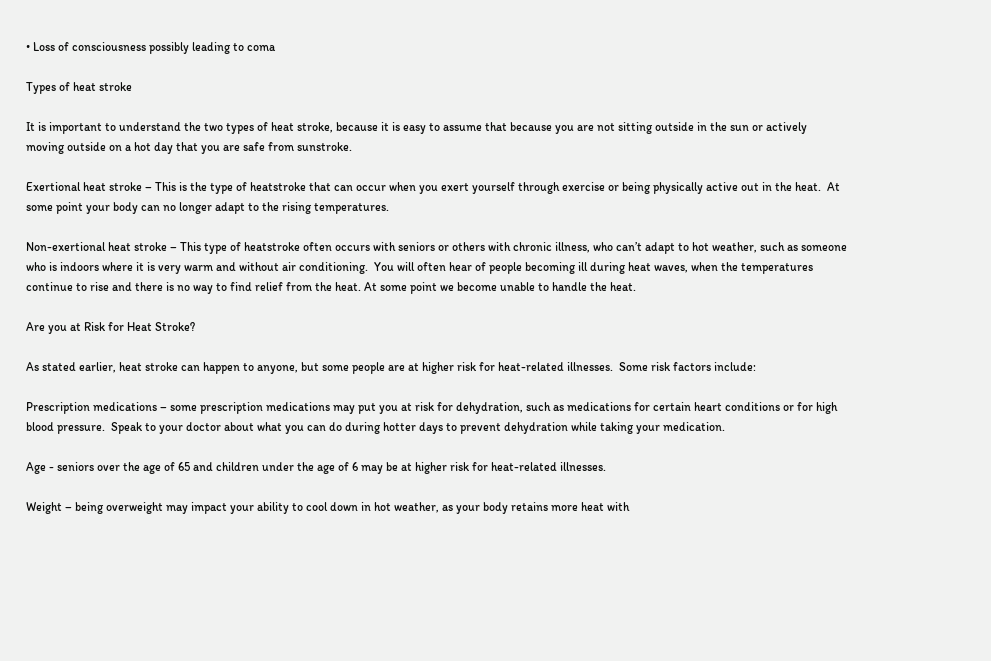• Loss of consciousness possibly leading to coma

Types of heat stroke

It is important to understand the two types of heat stroke, because it is easy to assume that because you are not sitting outside in the sun or actively moving outside on a hot day that you are safe from sunstroke.

Exertional heat stroke – This is the type of heatstroke that can occur when you exert yourself through exercise or being physically active out in the heat.  At some point your body can no longer adapt to the rising temperatures.

Non-exertional heat stroke – This type of heatstroke often occurs with seniors or others with chronic illness, who can’t adapt to hot weather, such as someone who is indoors where it is very warm and without air conditioning.  You will often hear of people becoming ill during heat waves, when the temperatures continue to rise and there is no way to find relief from the heat. At some point we become unable to handle the heat.

Are you at Risk for Heat Stroke?

As stated earlier, heat stroke can happen to anyone, but some people are at higher risk for heat-related illnesses.  Some risk factors include:

Prescription medications – some prescription medications may put you at risk for dehydration, such as medications for certain heart conditions or for high blood pressure.  Speak to your doctor about what you can do during hotter days to prevent dehydration while taking your medication.

Age - seniors over the age of 65 and children under the age of 6 may be at higher risk for heat-related illnesses.

Weight – being overweight may impact your ability to cool down in hot weather, as your body retains more heat with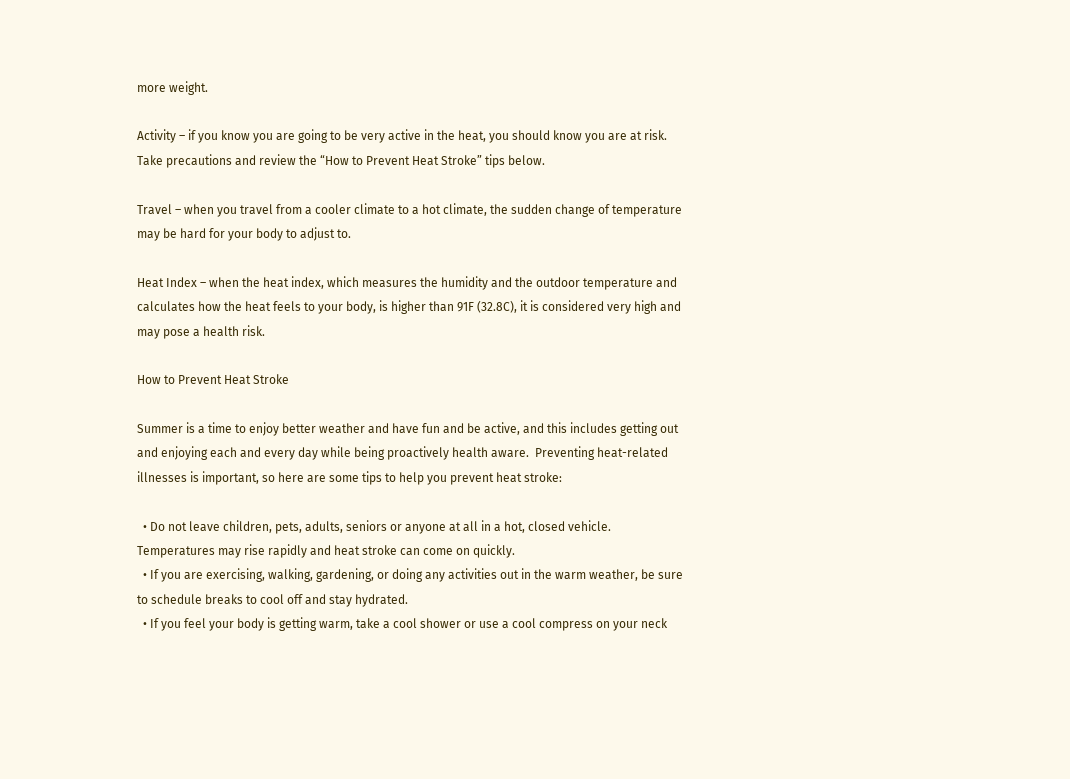more weight.

Activity – if you know you are going to be very active in the heat, you should know you are at risk. Take precautions and review the “How to Prevent Heat Stroke” tips below.

Travel – when you travel from a cooler climate to a hot climate, the sudden change of temperature may be hard for your body to adjust to.

Heat Index – when the heat index, which measures the humidity and the outdoor temperature and calculates how the heat feels to your body, is higher than 91F (32.8C), it is considered very high and may pose a health risk.

How to Prevent Heat Stroke

Summer is a time to enjoy better weather and have fun and be active, and this includes getting out and enjoying each and every day while being proactively health aware.  Preventing heat-related illnesses is important, so here are some tips to help you prevent heat stroke:

  • Do not leave children, pets, adults, seniors or anyone at all in a hot, closed vehicle. Temperatures may rise rapidly and heat stroke can come on quickly.
  • If you are exercising, walking, gardening, or doing any activities out in the warm weather, be sure to schedule breaks to cool off and stay hydrated.
  • If you feel your body is getting warm, take a cool shower or use a cool compress on your neck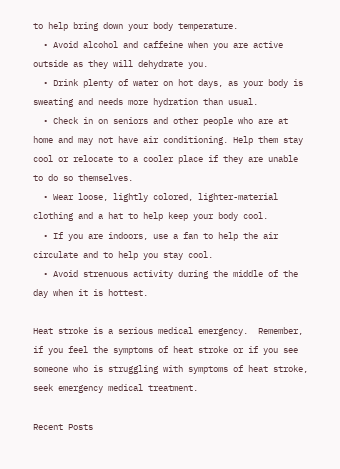to help bring down your body temperature.
  • Avoid alcohol and caffeine when you are active outside as they will dehydrate you.
  • Drink plenty of water on hot days, as your body is sweating and needs more hydration than usual.
  • Check in on seniors and other people who are at home and may not have air conditioning. Help them stay cool or relocate to a cooler place if they are unable to do so themselves.
  • Wear loose, lightly colored, lighter-material clothing and a hat to help keep your body cool.
  • If you are indoors, use a fan to help the air circulate and to help you stay cool.
  • Avoid strenuous activity during the middle of the day when it is hottest.

Heat stroke is a serious medical emergency.  Remember, if you feel the symptoms of heat stroke or if you see someone who is struggling with symptoms of heat stroke, seek emergency medical treatment.

Recent Posts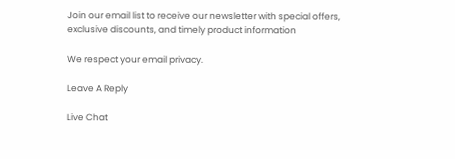Join our email list to receive our newsletter with special offers, exclusive discounts, and timely product information

We respect your email privacy.

Leave A Reply

Live Chat